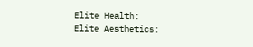Elite Health:
Elite Aesthetics: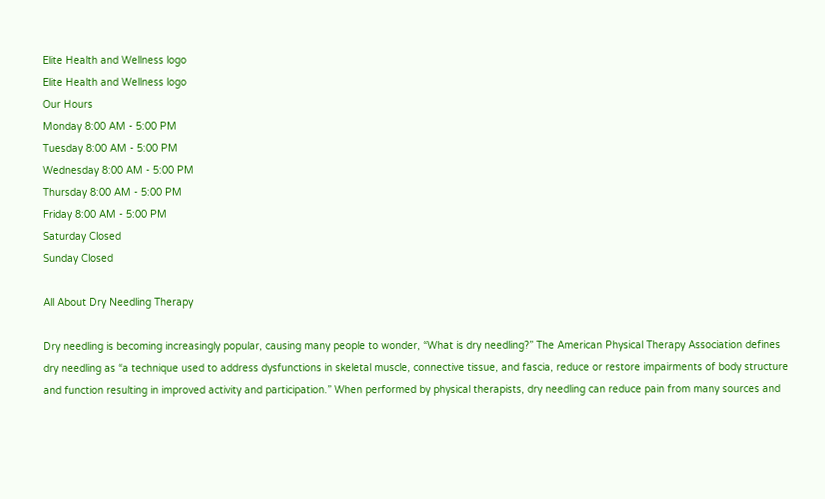Elite Health and Wellness logo
Elite Health and Wellness logo
Our Hours
Monday 8:00 AM - 5:00 PM
Tuesday 8:00 AM - 5:00 PM
Wednesday 8:00 AM - 5:00 PM
Thursday 8:00 AM - 5:00 PM
Friday 8:00 AM - 5:00 PM
Saturday Closed
Sunday Closed

All About Dry Needling Therapy

Dry needling is becoming increasingly popular, causing many people to wonder, “What is dry needling?” The American Physical Therapy Association defines dry needling as “a technique used to address dysfunctions in skeletal muscle, connective tissue, and fascia, reduce or restore impairments of body structure and function resulting in improved activity and participation.” When performed by physical therapists, dry needling can reduce pain from many sources and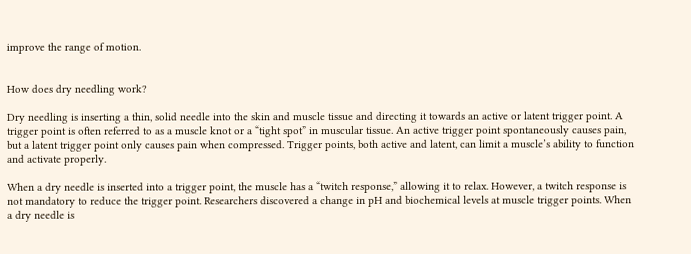improve the range of motion.


How does dry needling work?

Dry needling is inserting a thin, solid needle into the skin and muscle tissue and directing it towards an active or latent trigger point. A trigger point is often referred to as a muscle knot or a “tight spot” in muscular tissue. An active trigger point spontaneously causes pain, but a latent trigger point only causes pain when compressed. Trigger points, both active and latent, can limit a muscle’s ability to function and activate properly.

When a dry needle is inserted into a trigger point, the muscle has a “twitch response,” allowing it to relax. However, a twitch response is not mandatory to reduce the trigger point. Researchers discovered a change in pH and biochemical levels at muscle trigger points. When a dry needle is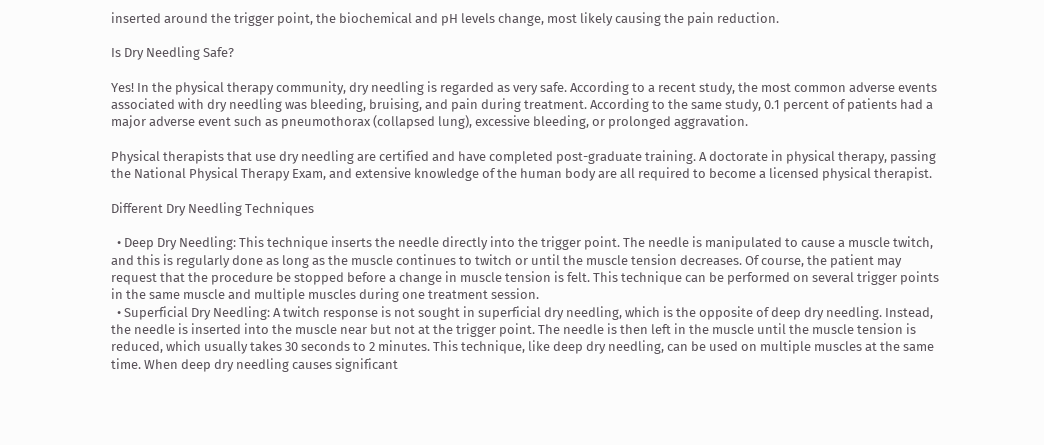inserted around the trigger point, the biochemical and pH levels change, most likely causing the pain reduction.

Is Dry Needling Safe?

Yes! In the physical therapy community, dry needling is regarded as very safe. According to a recent study, the most common adverse events associated with dry needling was bleeding, bruising, and pain during treatment. According to the same study, 0.1 percent of patients had a major adverse event such as pneumothorax (collapsed lung), excessive bleeding, or prolonged aggravation.

Physical therapists that use dry needling are certified and have completed post-graduate training. A doctorate in physical therapy, passing the National Physical Therapy Exam, and extensive knowledge of the human body are all required to become a licensed physical therapist.

Different Dry Needling Techniques

  • Deep Dry Needling: This technique inserts the needle directly into the trigger point. The needle is manipulated to cause a muscle twitch, and this is regularly done as long as the muscle continues to twitch or until the muscle tension decreases. Of course, the patient may request that the procedure be stopped before a change in muscle tension is felt. This technique can be performed on several trigger points in the same muscle and multiple muscles during one treatment session.
  • Superficial Dry Needling: A twitch response is not sought in superficial dry needling, which is the opposite of deep dry needling. Instead, the needle is inserted into the muscle near but not at the trigger point. The needle is then left in the muscle until the muscle tension is reduced, which usually takes 30 seconds to 2 minutes. This technique, like deep dry needling, can be used on multiple muscles at the same time. When deep dry needling causes significant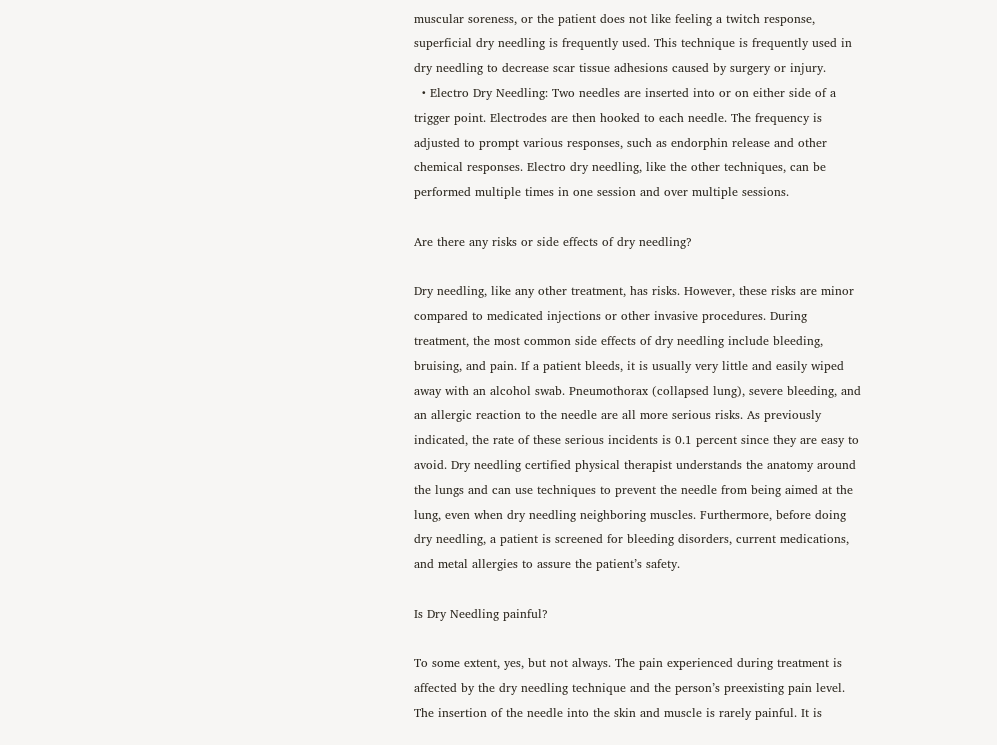muscular soreness, or the patient does not like feeling a twitch response, superficial dry needling is frequently used. This technique is frequently used in dry needling to decrease scar tissue adhesions caused by surgery or injury.
  • Electro Dry Needling: Two needles are inserted into or on either side of a trigger point. Electrodes are then hooked to each needle. The frequency is adjusted to prompt various responses, such as endorphin release and other chemical responses. Electro dry needling, like the other techniques, can be performed multiple times in one session and over multiple sessions.

Are there any risks or side effects of dry needling?

Dry needling, like any other treatment, has risks. However, these risks are minor compared to medicated injections or other invasive procedures. During treatment, the most common side effects of dry needling include bleeding, bruising, and pain. If a patient bleeds, it is usually very little and easily wiped away with an alcohol swab. Pneumothorax (collapsed lung), severe bleeding, and an allergic reaction to the needle are all more serious risks. As previously indicated, the rate of these serious incidents is 0.1 percent since they are easy to avoid. Dry needling certified physical therapist understands the anatomy around the lungs and can use techniques to prevent the needle from being aimed at the lung, even when dry needling neighboring muscles. Furthermore, before doing dry needling, a patient is screened for bleeding disorders, current medications, and metal allergies to assure the patient’s safety.

Is Dry Needling painful?

To some extent, yes, but not always. The pain experienced during treatment is affected by the dry needling technique and the person’s preexisting pain level. The insertion of the needle into the skin and muscle is rarely painful. It is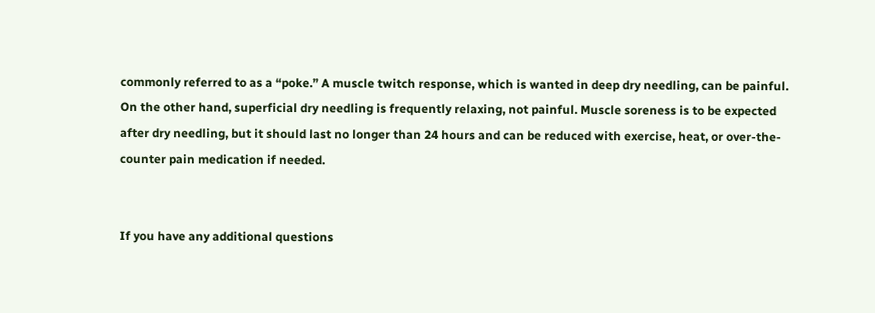commonly referred to as a “poke.” A muscle twitch response, which is wanted in deep dry needling, can be painful. On the other hand, superficial dry needling is frequently relaxing, not painful. Muscle soreness is to be expected after dry needling, but it should last no longer than 24 hours and can be reduced with exercise, heat, or over-the-counter pain medication if needed.


If you have any additional questions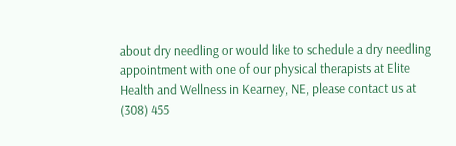about dry needling or would like to schedule a dry needling appointment with one of our physical therapists at Elite Health and Wellness in Kearney, NE, please contact us at (308) 455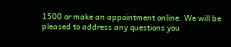1500 or make an appointment online. We will be pleased to address any questions you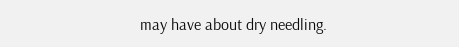may have about dry needling.